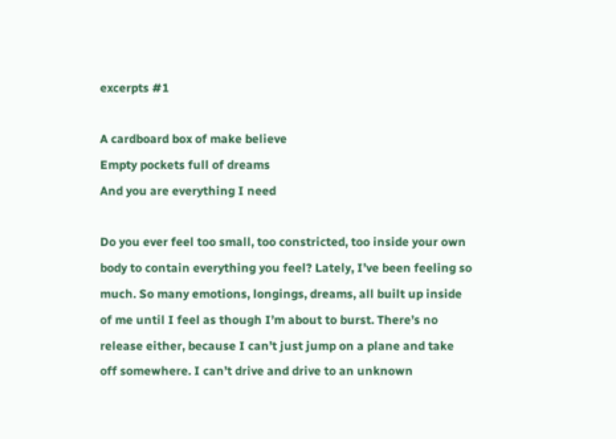excerpts #1

A cardboard box of make believe
Empty pockets full of dreams
And you are everything I need

Do you ever feel too small, too constricted, too inside your own body to contain everything you feel? Lately, I’ve been feeling so much. So many emotions, longings, dreams, all built up inside of me until I feel as though I’m about to burst. There’s no release either, because I can’t just jump on a plane and take off somewhere. I can’t drive and drive to an unknown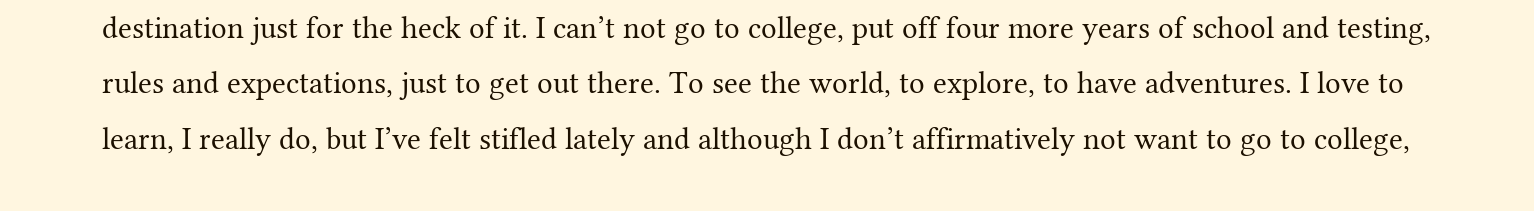destination just for the heck of it. I can’t not go to college, put off four more years of school and testing, rules and expectations, just to get out there. To see the world, to explore, to have adventures. I love to learn, I really do, but I’ve felt stifled lately and although I don’t affirmatively not want to go to college,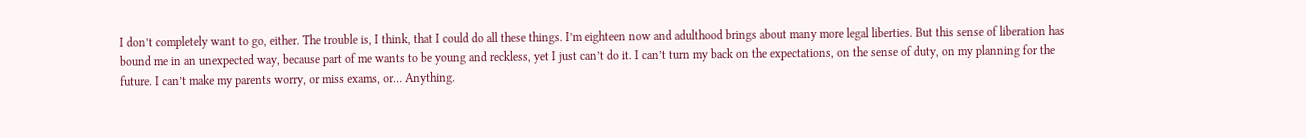I don’t completely want to go, either. The trouble is, I think, that I could do all these things. I’m eighteen now and adulthood brings about many more legal liberties. But this sense of liberation has bound me in an unexpected way, because part of me wants to be young and reckless, yet I just can’t do it. I can’t turn my back on the expectations, on the sense of duty, on my planning for the future. I can’t make my parents worry, or miss exams, or… Anything.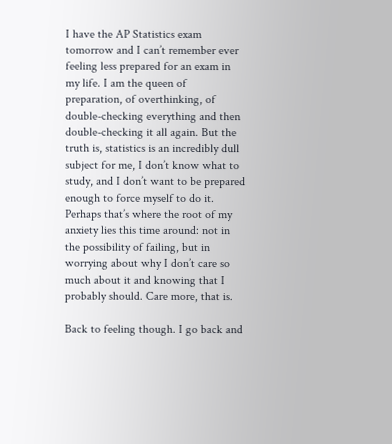I have the AP Statistics exam tomorrow and I can’t remember ever feeling less prepared for an exam in my life. I am the queen of preparation, of overthinking, of double-checking everything and then double-checking it all again. But the truth is, statistics is an incredibly dull subject for me, I don’t know what to study, and I don’t want to be prepared enough to force myself to do it. Perhaps that’s where the root of my anxiety lies this time around: not in the possibility of failing, but in worrying about why I don’t care so much about it and knowing that I probably should. Care more, that is.

Back to feeling though. I go back and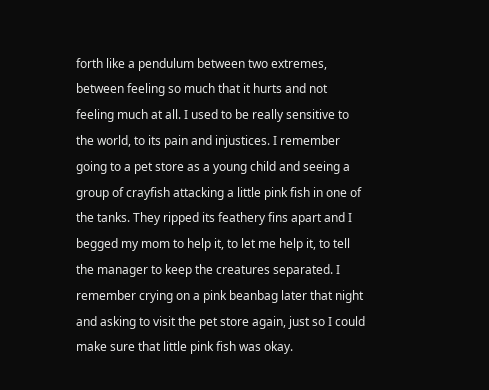forth like a pendulum between two extremes, between feeling so much that it hurts and not feeling much at all. I used to be really sensitive to the world, to its pain and injustices. I remember going to a pet store as a young child and seeing a group of crayfish attacking a little pink fish in one of the tanks. They ripped its feathery fins apart and I begged my mom to help it, to let me help it, to tell the manager to keep the creatures separated. I remember crying on a pink beanbag later that night and asking to visit the pet store again, just so I could make sure that little pink fish was okay.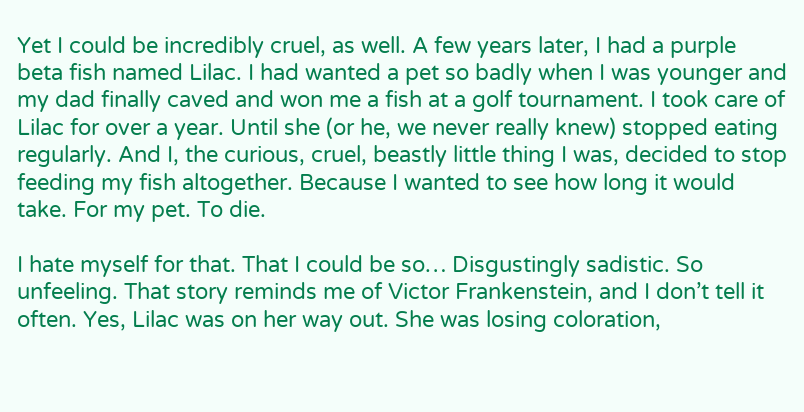Yet I could be incredibly cruel, as well. A few years later, I had a purple beta fish named Lilac. I had wanted a pet so badly when I was younger and my dad finally caved and won me a fish at a golf tournament. I took care of Lilac for over a year. Until she (or he, we never really knew) stopped eating regularly. And I, the curious, cruel, beastly little thing I was, decided to stop feeding my fish altogether. Because I wanted to see how long it would take. For my pet. To die.

I hate myself for that. That I could be so… Disgustingly sadistic. So unfeeling. That story reminds me of Victor Frankenstein, and I don’t tell it often. Yes, Lilac was on her way out. She was losing coloration,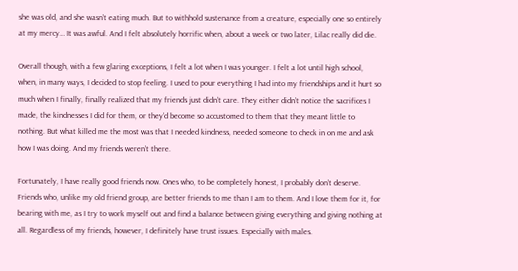she was old, and she wasn’t eating much. But to withhold sustenance from a creature, especially one so entirely at my mercy… It was awful. And I felt absolutely horrific when, about a week or two later, Lilac really did die.

Overall though, with a few glaring exceptions, I felt a lot when I was younger. I felt a lot until high school, when, in many ways, I decided to stop feeling. I used to pour everything I had into my friendships and it hurt so much when I finally, finally realized that my friends just didn’t care. They either didn’t notice the sacrifices I made, the kindnesses I did for them, or they’d become so accustomed to them that they meant little to nothing. But what killed me the most was that I needed kindness, needed someone to check in on me and ask how I was doing. And my friends weren’t there.

Fortunately, I have really good friends now. Ones who, to be completely honest, I probably don’t deserve. Friends who, unlike my old friend group, are better friends to me than I am to them. And I love them for it, for bearing with me, as I try to work myself out and find a balance between giving everything and giving nothing at all. Regardless of my friends, however, I definitely have trust issues. Especially with males.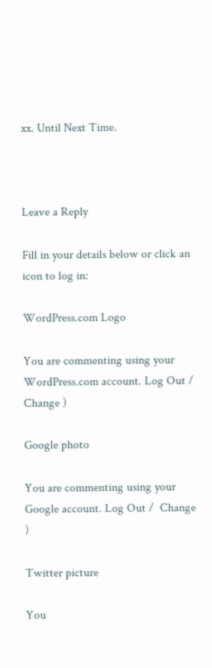xx. Until Next Time.



Leave a Reply

Fill in your details below or click an icon to log in:

WordPress.com Logo

You are commenting using your WordPress.com account. Log Out /  Change )

Google photo

You are commenting using your Google account. Log Out /  Change )

Twitter picture

You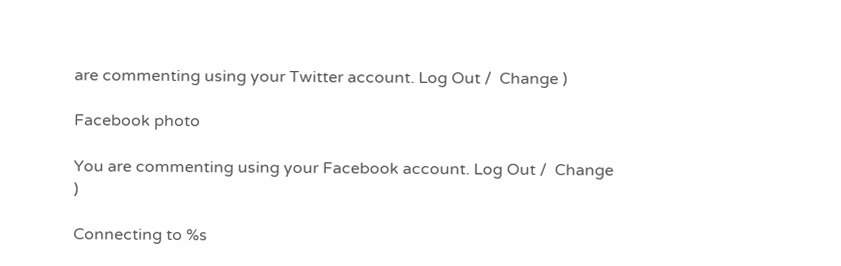are commenting using your Twitter account. Log Out /  Change )

Facebook photo

You are commenting using your Facebook account. Log Out /  Change )

Connecting to %s